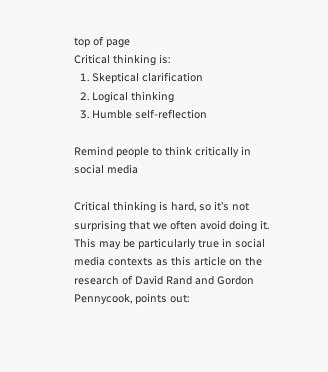top of page
Critical thinking is:
  1. Skeptical clarification
  2. Logical thinking
  3. Humble self-reflection

Remind people to think critically in social media

Critical thinking is hard, so it’s not surprising that we often avoid doing it. This may be particularly true in social media contexts as this article on the research of David Rand and Gordon Pennycook, points out: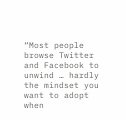“Most people browse Twitter and Facebook to unwind … hardly the mindset you want to adopt when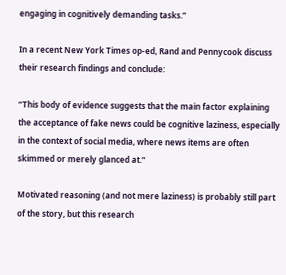engaging in cognitively demanding tasks.”

In a recent New York Times op-ed, Rand and Pennycook discuss their research findings and conclude:

“This body of evidence suggests that the main factor explaining the acceptance of fake news could be cognitive laziness, especially in the context of social media, where news items are often skimmed or merely glanced at.”

Motivated reasoning (and not mere laziness) is probably still part of the story, but this research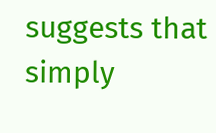suggests that simply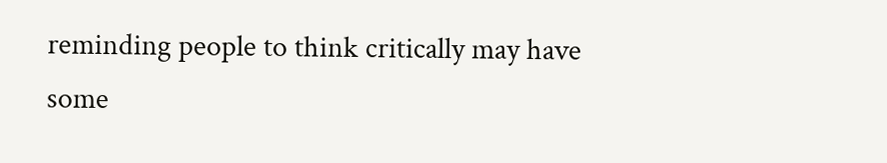reminding people to think critically may have some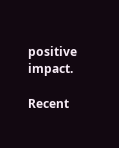positive impact.

Recent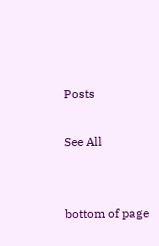Posts

See All


bottom of page